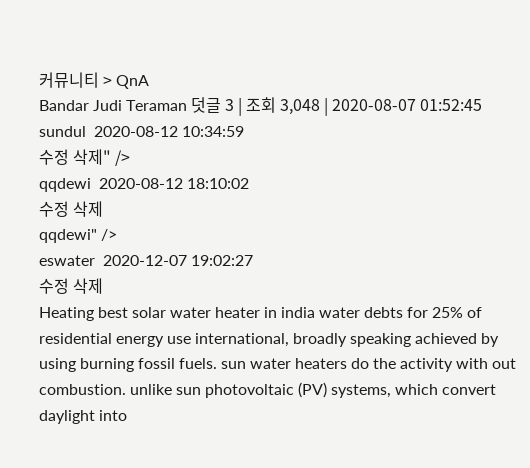커뮤니티 > QnA
Bandar Judi Teraman 덧글 3 | 조회 3,048 | 2020-08-07 01:52:45
sundul  2020-08-12 10:34:59
수정 삭제" />
qqdewi  2020-08-12 18:10:02
수정 삭제
qqdewi" />
eswater  2020-12-07 19:02:27
수정 삭제
Heating best solar water heater in india water debts for 25% of residential energy use international, broadly speaking achieved by using burning fossil fuels. sun water heaters do the activity with out combustion. unlike sun photovoltaic (PV) systems, which convert daylight into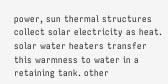power, sun thermal structures collect solar electricity as heat. solar water heaters transfer this warmness to water in a retaining tank. other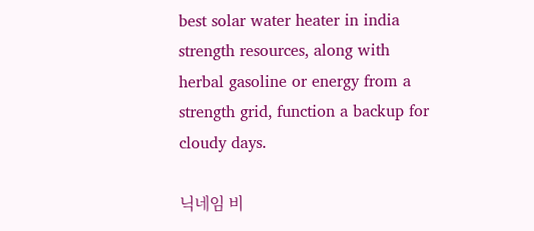best solar water heater in india strength resources, along with herbal gasoline or energy from a strength grid, function a backup for cloudy days.

닉네임 비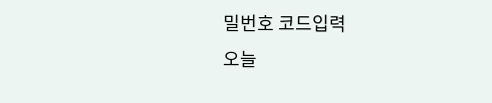밀번호 코드입력
오늘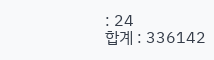: 24
합계 : 336142